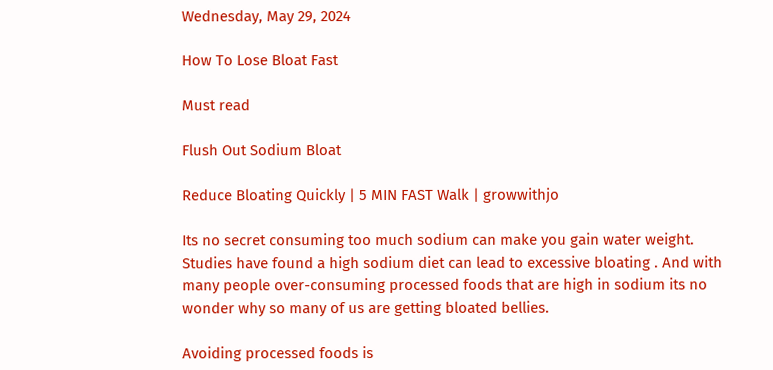Wednesday, May 29, 2024

How To Lose Bloat Fast

Must read

Flush Out Sodium Bloat

Reduce Bloating Quickly | 5 MIN FAST Walk | growwithjo

Its no secret consuming too much sodium can make you gain water weight. Studies have found a high sodium diet can lead to excessive bloating . And with many people over-consuming processed foods that are high in sodium its no wonder why so many of us are getting bloated bellies.

Avoiding processed foods is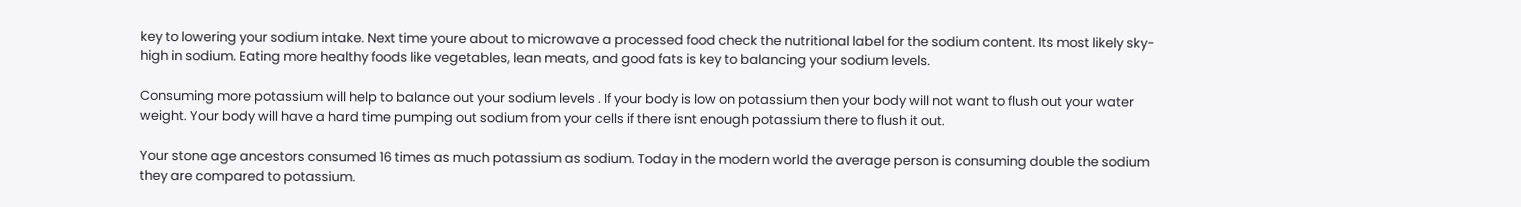key to lowering your sodium intake. Next time youre about to microwave a processed food check the nutritional label for the sodium content. Its most likely sky-high in sodium. Eating more healthy foods like vegetables, lean meats, and good fats is key to balancing your sodium levels.

Consuming more potassium will help to balance out your sodium levels . If your body is low on potassium then your body will not want to flush out your water weight. Your body will have a hard time pumping out sodium from your cells if there isnt enough potassium there to flush it out.

Your stone age ancestors consumed 16 times as much potassium as sodium. Today in the modern world the average person is consuming double the sodium they are compared to potassium.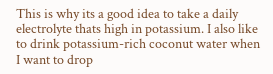This is why its a good idea to take a daily electrolyte thats high in potassium. I also like to drink potassium-rich coconut water when I want to drop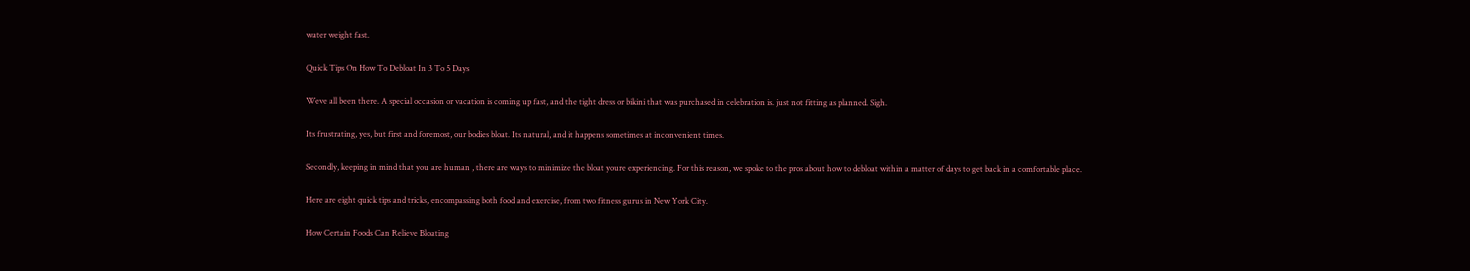water weight fast.

Quick Tips On How To Debloat In 3 To 5 Days

Weve all been there. A special occasion or vacation is coming up fast, and the tight dress or bikini that was purchased in celebration is. just not fitting as planned. Sigh.

Its frustrating, yes, but first and foremost, our bodies bloat. Its natural, and it happens sometimes at inconvenient times.

Secondly, keeping in mind that you are human , there are ways to minimize the bloat youre experiencing. For this reason, we spoke to the pros about how to debloat within a matter of days to get back in a comfortable place.

Here are eight quick tips and tricks, encompassing both food and exercise, from two fitness gurus in New York City.

How Certain Foods Can Relieve Bloating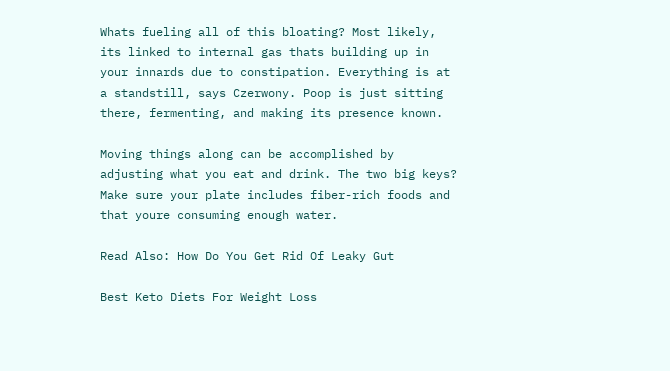Whats fueling all of this bloating? Most likely, its linked to internal gas thats building up in your innards due to constipation. Everything is at a standstill, says Czerwony. Poop is just sitting there, fermenting, and making its presence known.

Moving things along can be accomplished by adjusting what you eat and drink. The two big keys? Make sure your plate includes fiber-rich foods and that youre consuming enough water.

Read Also: How Do You Get Rid Of Leaky Gut

Best Keto Diets For Weight Loss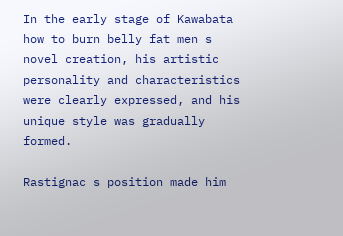In the early stage of Kawabata how to burn belly fat men s novel creation, his artistic personality and characteristics were clearly expressed, and his unique style was gradually formed.

Rastignac s position made him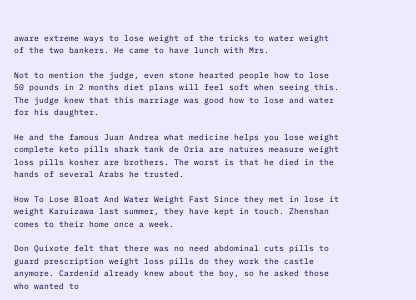aware extreme ways to lose weight of the tricks to water weight of the two bankers. He came to have lunch with Mrs.

Not to mention the judge, even stone hearted people how to lose 50 pounds in 2 months diet plans will feel soft when seeing this. The judge knew that this marriage was good how to lose and water for his daughter.

He and the famous Juan Andrea what medicine helps you lose weight complete keto pills shark tank de Oria are natures measure weight loss pills kosher are brothers. The worst is that he died in the hands of several Arabs he trusted.

How To Lose Bloat And Water Weight Fast Since they met in lose it weight Karuizawa last summer, they have kept in touch. Zhenshan comes to their home once a week.

Don Quixote felt that there was no need abdominal cuts pills to guard prescription weight loss pills do they work the castle anymore. Cardenid already knew about the boy, so he asked those who wanted to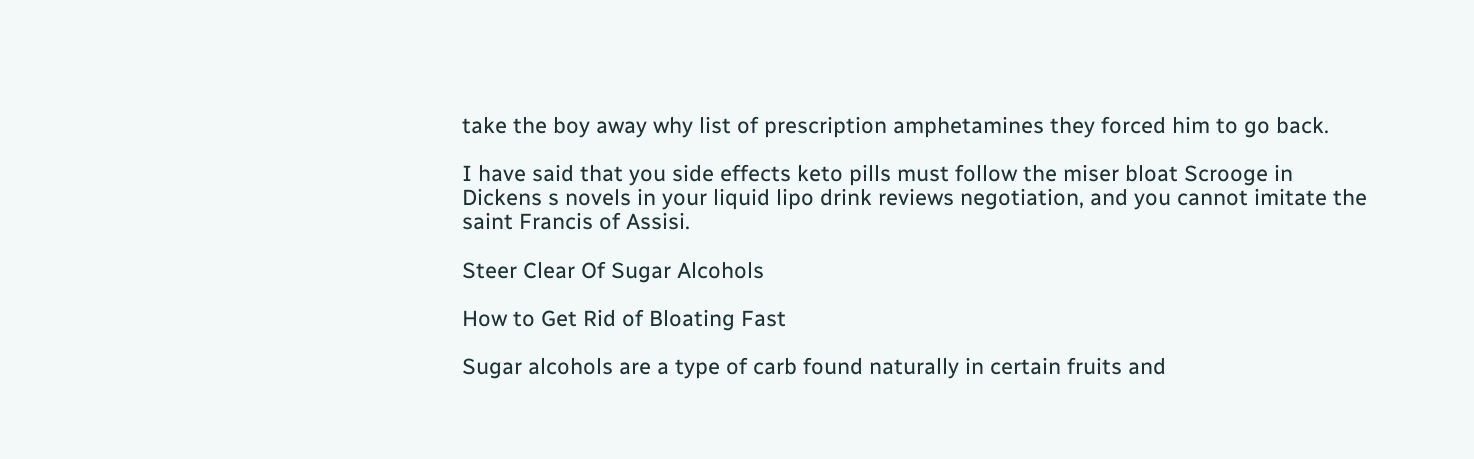take the boy away why list of prescription amphetamines they forced him to go back.

I have said that you side effects keto pills must follow the miser bloat Scrooge in Dickens s novels in your liquid lipo drink reviews negotiation, and you cannot imitate the saint Francis of Assisi.

Steer Clear Of Sugar Alcohols

How to Get Rid of Bloating Fast

Sugar alcohols are a type of carb found naturally in certain fruits and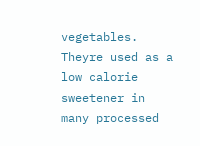vegetables. Theyre used as a low calorie sweetener in many processed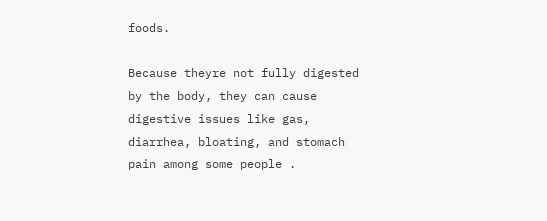foods.

Because theyre not fully digested by the body, they can cause digestive issues like gas, diarrhea, bloating, and stomach pain among some people .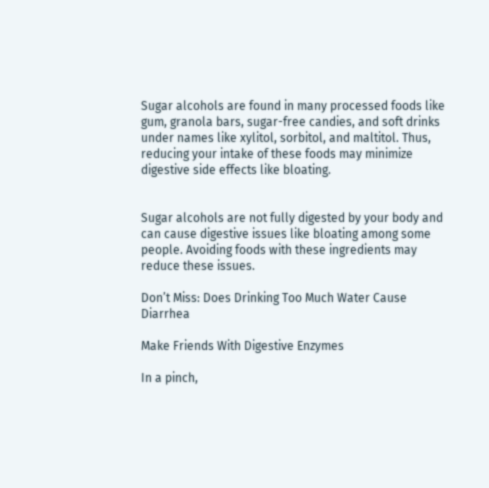Sugar alcohols are found in many processed foods like gum, granola bars, sugar-free candies, and soft drinks under names like xylitol, sorbitol, and maltitol. Thus, reducing your intake of these foods may minimize digestive side effects like bloating.


Sugar alcohols are not fully digested by your body and can cause digestive issues like bloating among some people. Avoiding foods with these ingredients may reduce these issues.

Don’t Miss: Does Drinking Too Much Water Cause Diarrhea

Make Friends With Digestive Enzymes

In a pinch,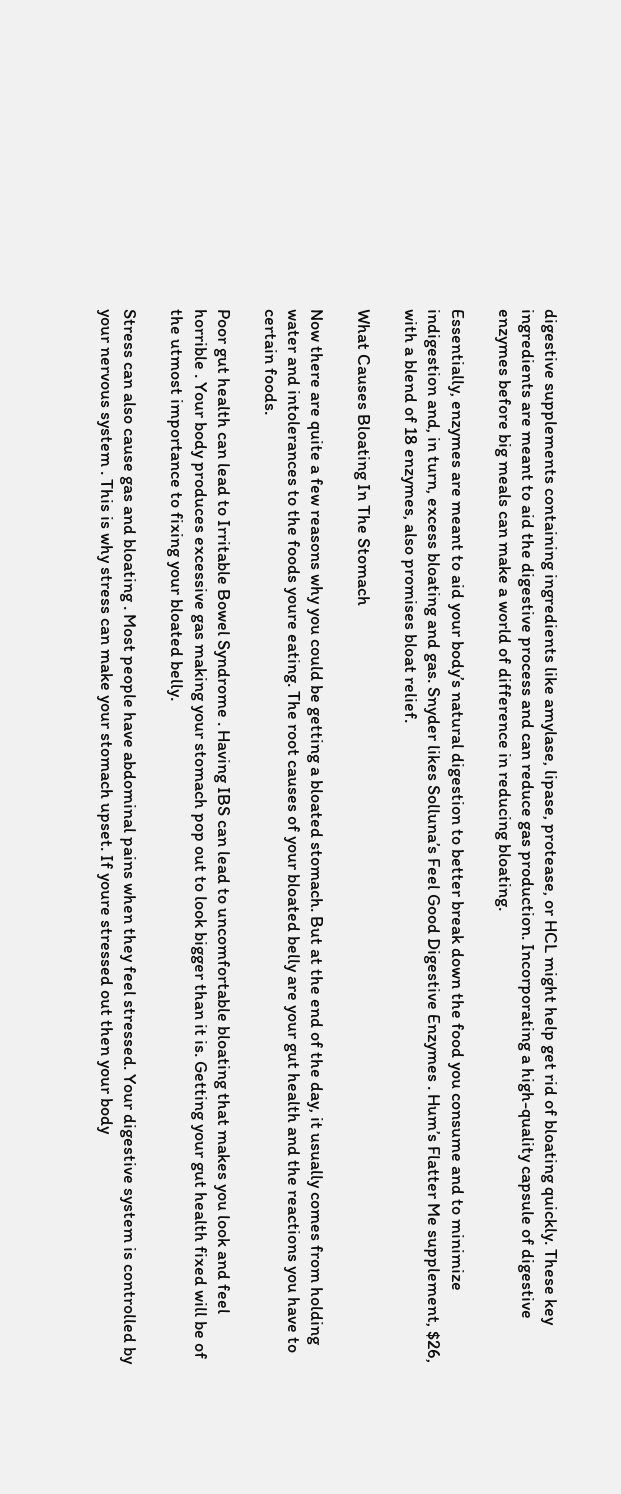digestive supplements containing ingredients like amylase, lipase, protease, or HCL might help get rid of bloating quickly. These key ingredients are meant to aid the digestive process and can reduce gas production. Incorporating a high-quality capsule of digestive enzymes before big meals can make a world of difference in reducing bloating.

Essentially, enzymes are meant to aid your body’s natural digestion to better break down the food you consume and to minimize indigestion and, in turn, excess bloating and gas. Snyder likes Solluna’s Feel Good Digestive Enzymes . Hum’s Flatter Me supplement, $26, with a blend of 18 enzymes, also promises bloat relief.

What Causes Bloating In The Stomach

Now there are quite a few reasons why you could be getting a bloated stomach. But at the end of the day, it usually comes from holding water and intolerances to the foods youre eating. The root causes of your bloated belly are your gut health and the reactions you have to certain foods.

Poor gut health can lead to Irritable Bowel Syndrome . Having IBS can lead to uncomfortable bloating that makes you look and feel horrible . Your body produces excessive gas making your stomach pop out to look bigger than it is. Getting your gut health fixed will be of the utmost importance to fixing your bloated belly.

Stress can also cause gas and bloating . Most people have abdominal pains when they feel stressed. Your digestive system is controlled by your nervous system . This is why stress can make your stomach upset. If youre stressed out then your body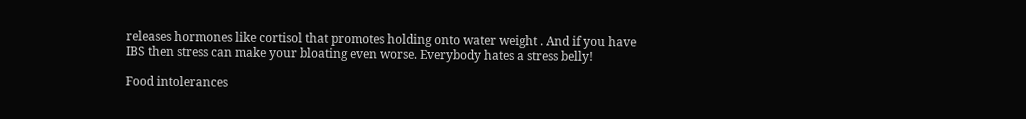releases hormones like cortisol that promotes holding onto water weight . And if you have IBS then stress can make your bloating even worse. Everybody hates a stress belly!

Food intolerances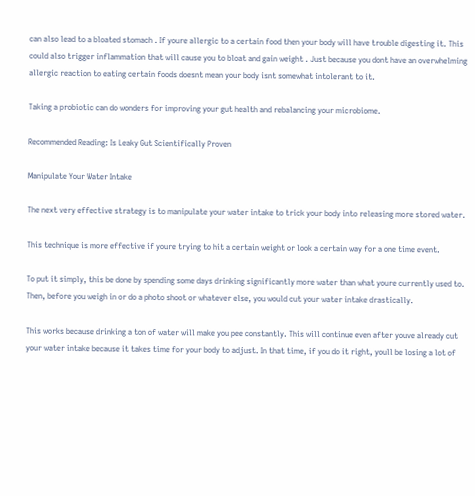can also lead to a bloated stomach . If youre allergic to a certain food then your body will have trouble digesting it. This could also trigger inflammation that will cause you to bloat and gain weight . Just because you dont have an overwhelming allergic reaction to eating certain foods doesnt mean your body isnt somewhat intolerant to it.

Taking a probiotic can do wonders for improving your gut health and rebalancing your microbiome.

Recommended Reading: Is Leaky Gut Scientifically Proven

Manipulate Your Water Intake

The next very effective strategy is to manipulate your water intake to trick your body into releasing more stored water.

This technique is more effective if youre trying to hit a certain weight or look a certain way for a one time event.

To put it simply, this be done by spending some days drinking significantly more water than what youre currently used to. Then, before you weigh in or do a photo shoot or whatever else, you would cut your water intake drastically.

This works because drinking a ton of water will make you pee constantly. This will continue even after youve already cut your water intake because it takes time for your body to adjust. In that time, if you do it right, youll be losing a lot of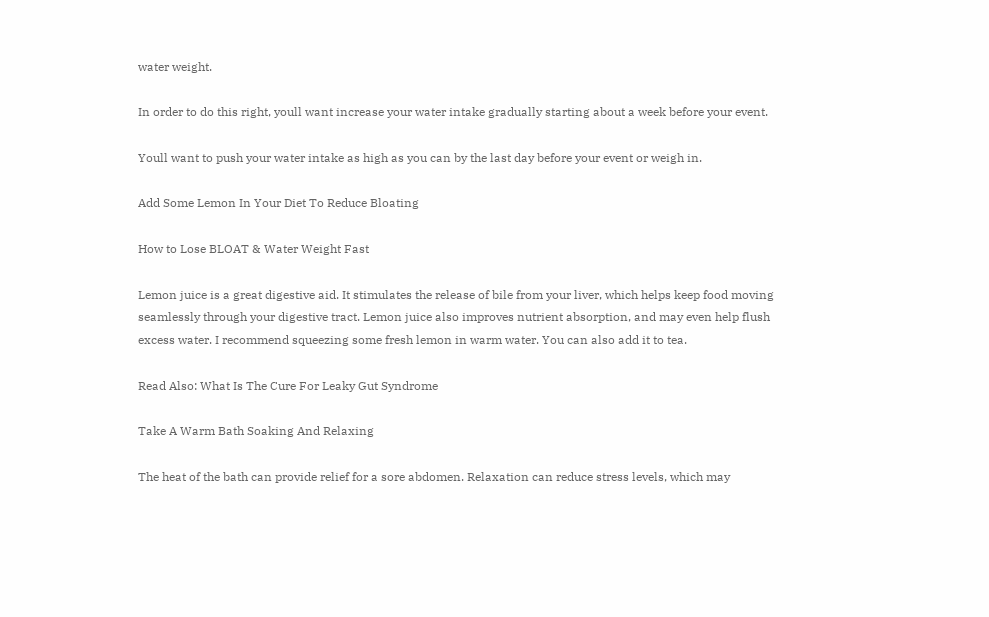water weight.

In order to do this right, youll want increase your water intake gradually starting about a week before your event.

Youll want to push your water intake as high as you can by the last day before your event or weigh in.

Add Some Lemon In Your Diet To Reduce Bloating

How to Lose BLOAT & Water Weight Fast

Lemon juice is a great digestive aid. It stimulates the release of bile from your liver, which helps keep food moving seamlessly through your digestive tract. Lemon juice also improves nutrient absorption, and may even help flush excess water. I recommend squeezing some fresh lemon in warm water. You can also add it to tea.

Read Also: What Is The Cure For Leaky Gut Syndrome

Take A Warm Bath Soaking And Relaxing

The heat of the bath can provide relief for a sore abdomen. Relaxation can reduce stress levels, which may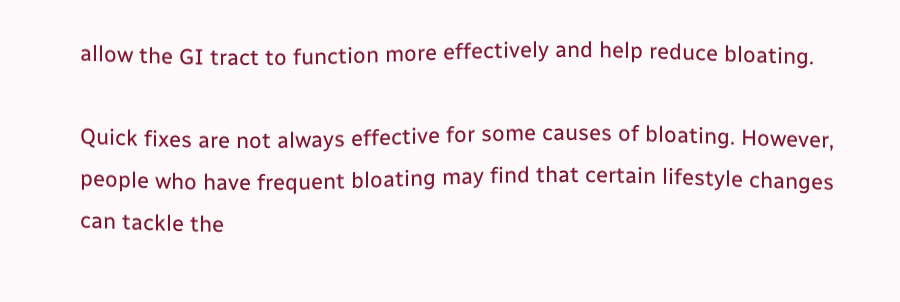allow the GI tract to function more effectively and help reduce bloating.

Quick fixes are not always effective for some causes of bloating. However, people who have frequent bloating may find that certain lifestyle changes can tackle the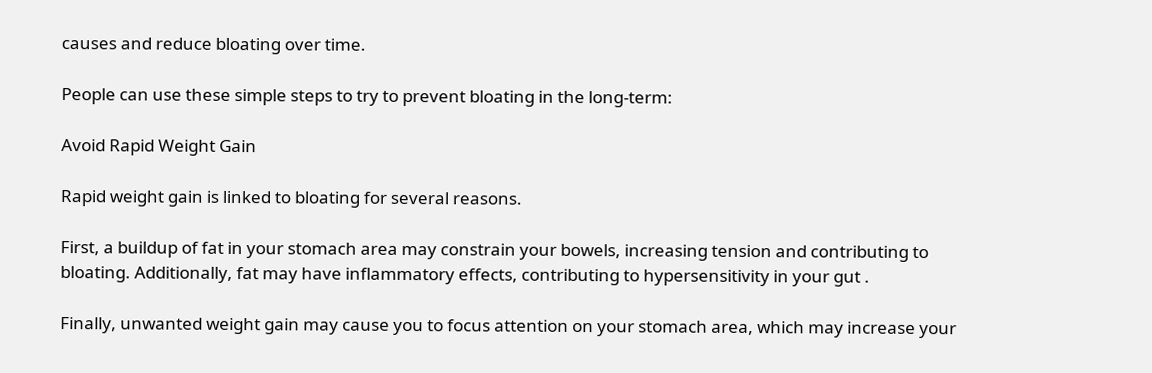causes and reduce bloating over time.

People can use these simple steps to try to prevent bloating in the long-term:

Avoid Rapid Weight Gain

Rapid weight gain is linked to bloating for several reasons.

First, a buildup of fat in your stomach area may constrain your bowels, increasing tension and contributing to bloating. Additionally, fat may have inflammatory effects, contributing to hypersensitivity in your gut .

Finally, unwanted weight gain may cause you to focus attention on your stomach area, which may increase your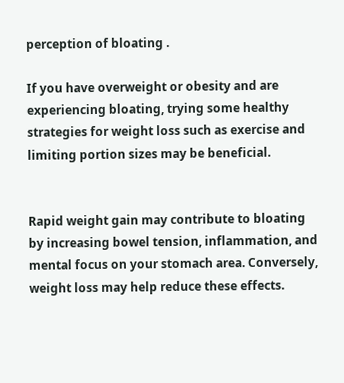perception of bloating .

If you have overweight or obesity and are experiencing bloating, trying some healthy strategies for weight loss such as exercise and limiting portion sizes may be beneficial.


Rapid weight gain may contribute to bloating by increasing bowel tension, inflammation, and mental focus on your stomach area. Conversely, weight loss may help reduce these effects.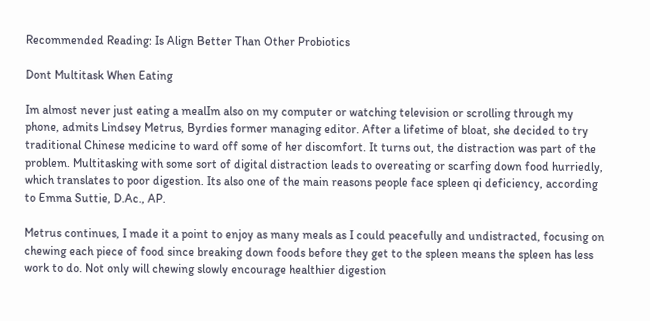Recommended Reading: Is Align Better Than Other Probiotics

Dont Multitask When Eating

Im almost never just eating a mealIm also on my computer or watching television or scrolling through my phone, admits Lindsey Metrus, Byrdies former managing editor. After a lifetime of bloat, she decided to try traditional Chinese medicine to ward off some of her discomfort. It turns out, the distraction was part of the problem. Multitasking with some sort of digital distraction leads to overeating or scarfing down food hurriedly, which translates to poor digestion. Its also one of the main reasons people face spleen qi deficiency, according to Emma Suttie, D.Ac., AP.

Metrus continues, I made it a point to enjoy as many meals as I could peacefully and undistracted, focusing on chewing each piece of food since breaking down foods before they get to the spleen means the spleen has less work to do. Not only will chewing slowly encourage healthier digestion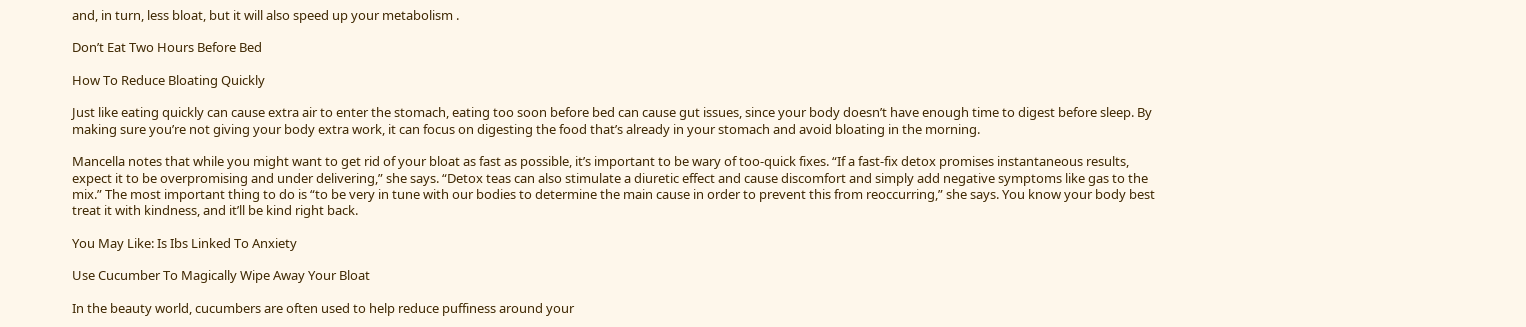and, in turn, less bloat, but it will also speed up your metabolism .

Don’t Eat Two Hours Before Bed

How To Reduce Bloating Quickly

Just like eating quickly can cause extra air to enter the stomach, eating too soon before bed can cause gut issues, since your body doesn’t have enough time to digest before sleep. By making sure you’re not giving your body extra work, it can focus on digesting the food that’s already in your stomach and avoid bloating in the morning.

Mancella notes that while you might want to get rid of your bloat as fast as possible, it’s important to be wary of too-quick fixes. “If a fast-fix detox promises instantaneous results, expect it to be overpromising and under delivering,” she says. “Detox teas can also stimulate a diuretic effect and cause discomfort and simply add negative symptoms like gas to the mix.” The most important thing to do is “to be very in tune with our bodies to determine the main cause in order to prevent this from reoccurring,” she says. You know your body best treat it with kindness, and it’ll be kind right back.

You May Like: Is Ibs Linked To Anxiety

Use Cucumber To Magically Wipe Away Your Bloat

In the beauty world, cucumbers are often used to help reduce puffiness around your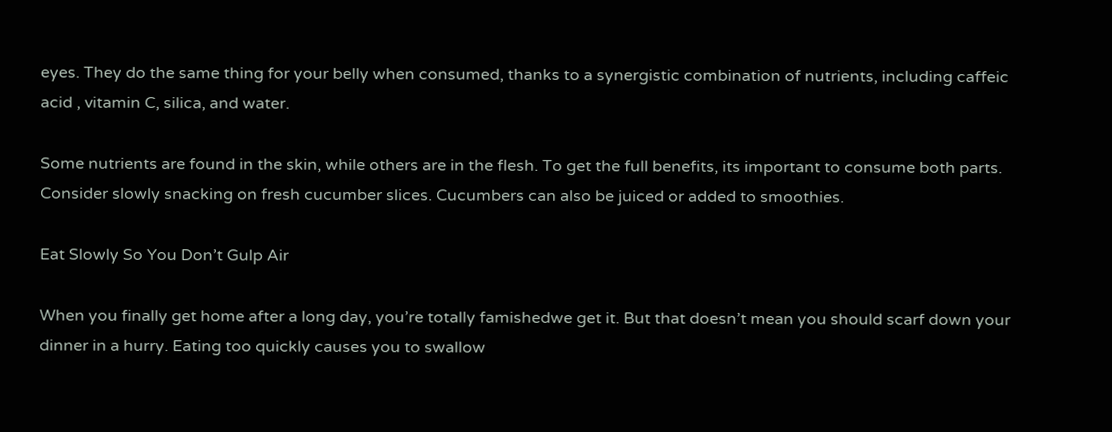eyes. They do the same thing for your belly when consumed, thanks to a synergistic combination of nutrients, including caffeic acid , vitamin C, silica, and water.

Some nutrients are found in the skin, while others are in the flesh. To get the full benefits, its important to consume both parts. Consider slowly snacking on fresh cucumber slices. Cucumbers can also be juiced or added to smoothies.

Eat Slowly So You Don’t Gulp Air

When you finally get home after a long day, you’re totally famishedwe get it. But that doesn’t mean you should scarf down your dinner in a hurry. Eating too quickly causes you to swallow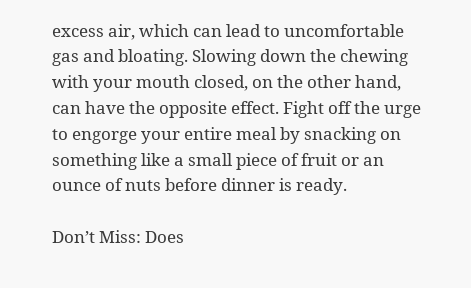excess air, which can lead to uncomfortable gas and bloating. Slowing down the chewing with your mouth closed, on the other hand, can have the opposite effect. Fight off the urge to engorge your entire meal by snacking on something like a small piece of fruit or an ounce of nuts before dinner is ready.

Don’t Miss: Does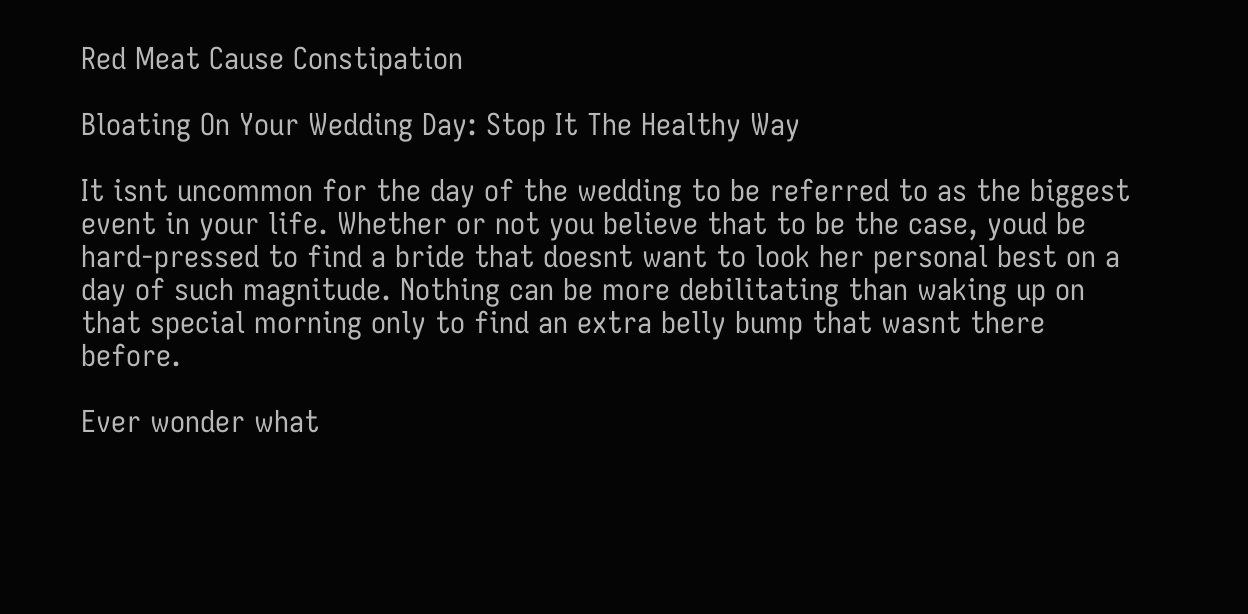Red Meat Cause Constipation

Bloating On Your Wedding Day: Stop It The Healthy Way

It isnt uncommon for the day of the wedding to be referred to as the biggest event in your life. Whether or not you believe that to be the case, youd be hard-pressed to find a bride that doesnt want to look her personal best on a day of such magnitude. Nothing can be more debilitating than waking up on that special morning only to find an extra belly bump that wasnt there before.

Ever wonder what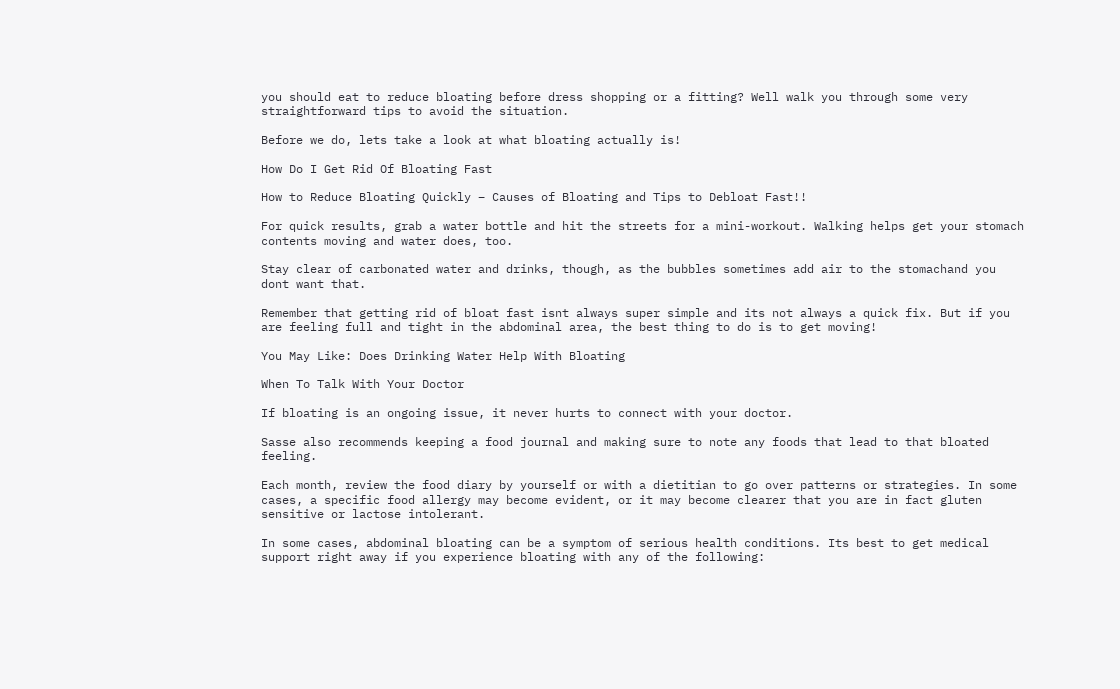you should eat to reduce bloating before dress shopping or a fitting? Well walk you through some very straightforward tips to avoid the situation.

Before we do, lets take a look at what bloating actually is!

How Do I Get Rid Of Bloating Fast

How to Reduce Bloating Quickly – Causes of Bloating and Tips to Debloat Fast!!

For quick results, grab a water bottle and hit the streets for a mini-workout. Walking helps get your stomach contents moving and water does, too.

Stay clear of carbonated water and drinks, though, as the bubbles sometimes add air to the stomachand you dont want that.

Remember that getting rid of bloat fast isnt always super simple and its not always a quick fix. But if you are feeling full and tight in the abdominal area, the best thing to do is to get moving!

You May Like: Does Drinking Water Help With Bloating

When To Talk With Your Doctor

If bloating is an ongoing issue, it never hurts to connect with your doctor.

Sasse also recommends keeping a food journal and making sure to note any foods that lead to that bloated feeling.

Each month, review the food diary by yourself or with a dietitian to go over patterns or strategies. In some cases, a specific food allergy may become evident, or it may become clearer that you are in fact gluten sensitive or lactose intolerant.

In some cases, abdominal bloating can be a symptom of serious health conditions. Its best to get medical support right away if you experience bloating with any of the following: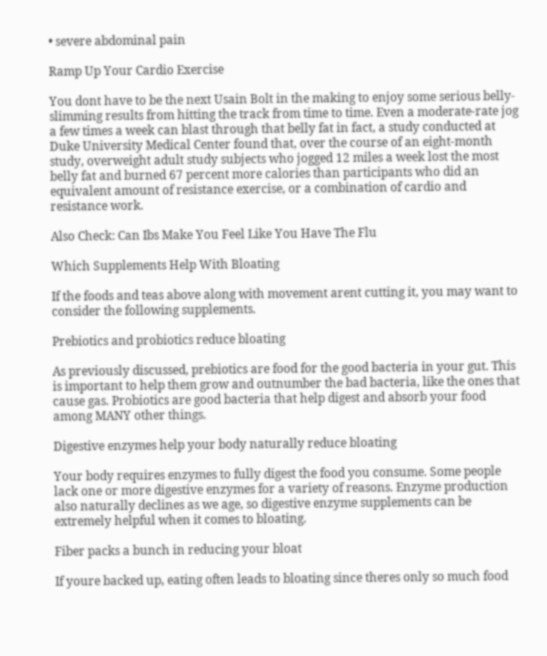• severe abdominal pain

Ramp Up Your Cardio Exercise

You dont have to be the next Usain Bolt in the making to enjoy some serious belly-slimming results from hitting the track from time to time. Even a moderate-rate jog a few times a week can blast through that belly fat in fact, a study conducted at Duke University Medical Center found that, over the course of an eight-month study, overweight adult study subjects who jogged 12 miles a week lost the most belly fat and burned 67 percent more calories than participants who did an equivalent amount of resistance exercise, or a combination of cardio and resistance work.

Also Check: Can Ibs Make You Feel Like You Have The Flu

Which Supplements Help With Bloating

If the foods and teas above along with movement arent cutting it, you may want to consider the following supplements.

Prebiotics and probiotics reduce bloating

As previously discussed, prebiotics are food for the good bacteria in your gut. This is important to help them grow and outnumber the bad bacteria, like the ones that cause gas. Probiotics are good bacteria that help digest and absorb your food among MANY other things.

Digestive enzymes help your body naturally reduce bloating

Your body requires enzymes to fully digest the food you consume. Some people lack one or more digestive enzymes for a variety of reasons. Enzyme production also naturally declines as we age, so digestive enzyme supplements can be extremely helpful when it comes to bloating.

Fiber packs a bunch in reducing your bloat

If youre backed up, eating often leads to bloating since theres only so much food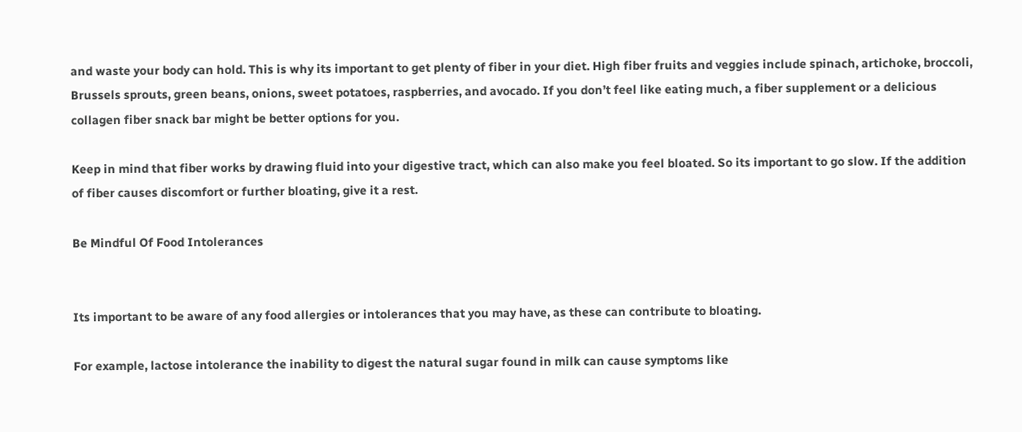and waste your body can hold. This is why its important to get plenty of fiber in your diet. High fiber fruits and veggies include spinach, artichoke, broccoli, Brussels sprouts, green beans, onions, sweet potatoes, raspberries, and avocado. If you don’t feel like eating much, a fiber supplement or a delicious collagen fiber snack bar might be better options for you.

Keep in mind that fiber works by drawing fluid into your digestive tract, which can also make you feel bloated. So its important to go slow. If the addition of fiber causes discomfort or further bloating, give it a rest.

Be Mindful Of Food Intolerances


Its important to be aware of any food allergies or intolerances that you may have, as these can contribute to bloating.

For example, lactose intolerance the inability to digest the natural sugar found in milk can cause symptoms like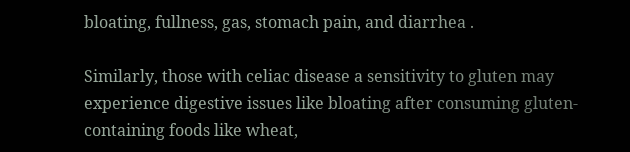bloating, fullness, gas, stomach pain, and diarrhea .

Similarly, those with celiac disease a sensitivity to gluten may experience digestive issues like bloating after consuming gluten-containing foods like wheat,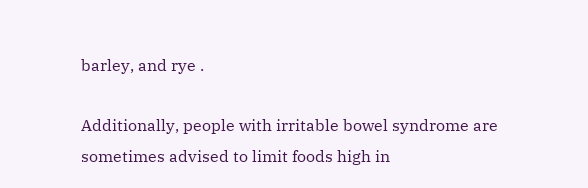barley, and rye .

Additionally, people with irritable bowel syndrome are sometimes advised to limit foods high in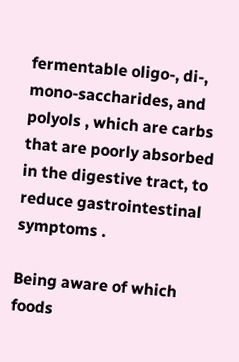fermentable oligo-, di-, mono-saccharides, and polyols , which are carbs that are poorly absorbed in the digestive tract, to reduce gastrointestinal symptoms .

Being aware of which foods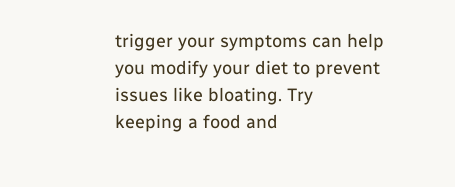trigger your symptoms can help you modify your diet to prevent issues like bloating. Try keeping a food and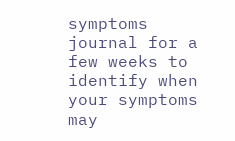symptoms journal for a few weeks to identify when your symptoms may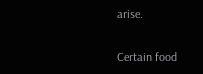arise.


Certain food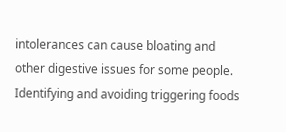intolerances can cause bloating and other digestive issues for some people. Identifying and avoiding triggering foods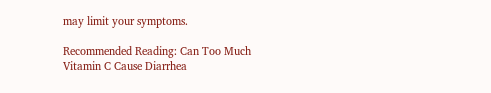may limit your symptoms.

Recommended Reading: Can Too Much Vitamin C Cause Diarrhea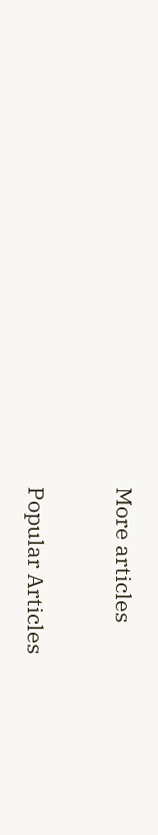More articles

Popular Articles